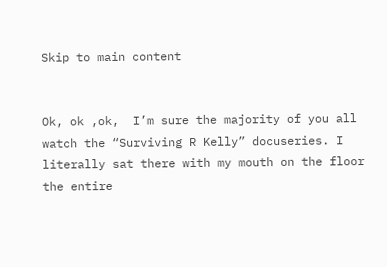Skip to main content


Ok, ok ,ok,  I’m sure the majority of you all watch the “Surviving R Kelly” docuseries. I literally sat there with my mouth on the floor the entire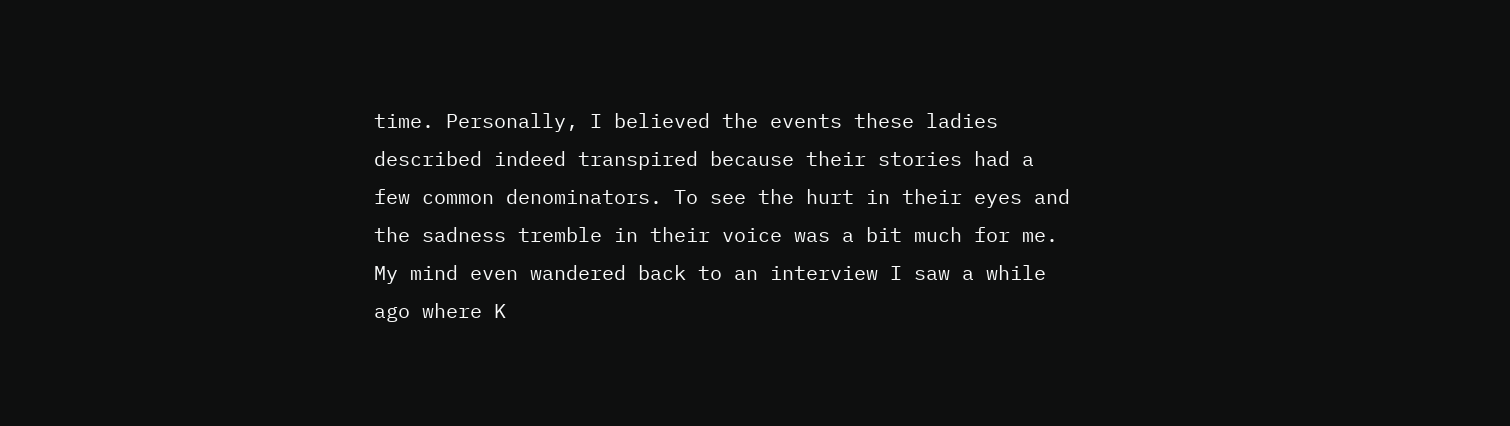time. Personally, I believed the events these ladies described indeed transpired because their stories had a few common denominators. To see the hurt in their eyes and the sadness tremble in their voice was a bit much for me. My mind even wandered back to an interview I saw a while ago where K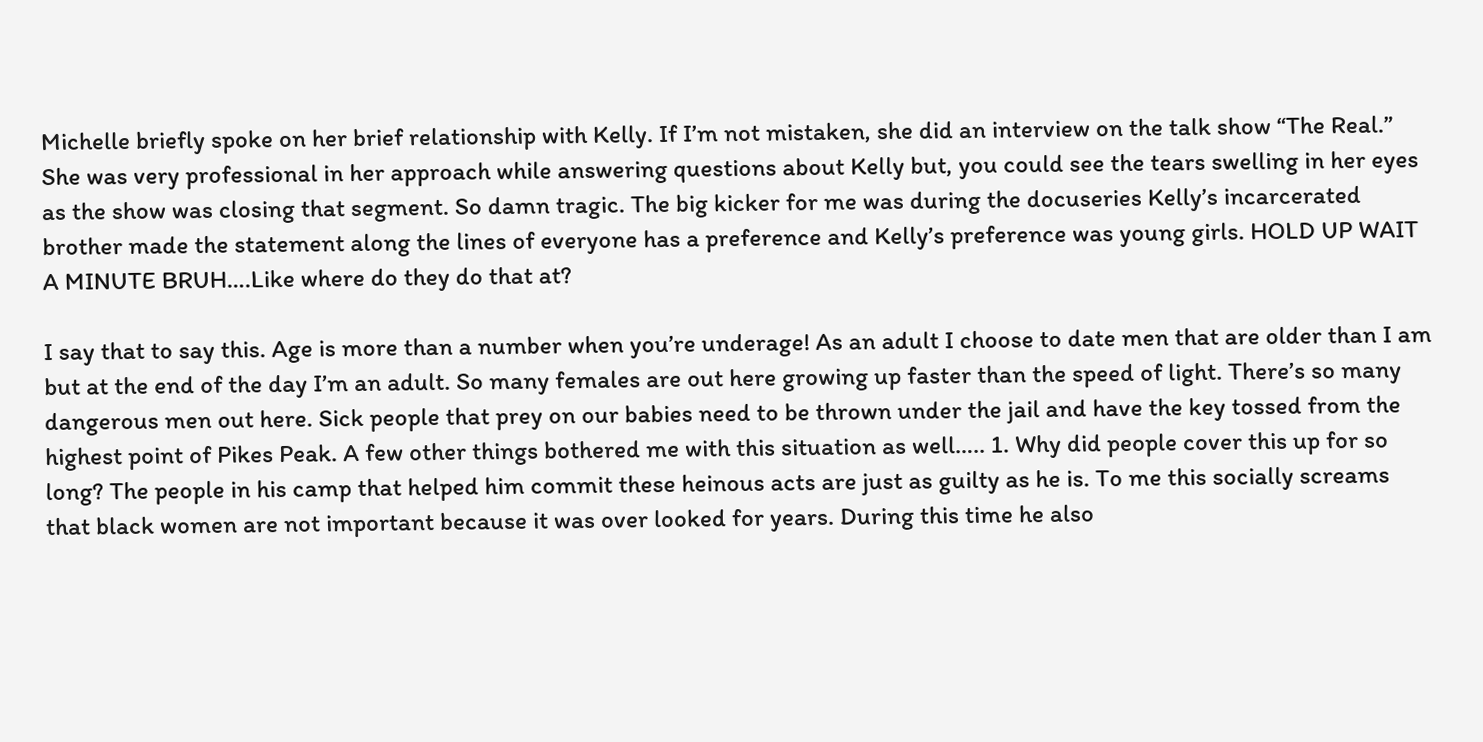Michelle briefly spoke on her brief relationship with Kelly. If I’m not mistaken, she did an interview on the talk show “The Real.” She was very professional in her approach while answering questions about Kelly but, you could see the tears swelling in her eyes as the show was closing that segment. So damn tragic. The big kicker for me was during the docuseries Kelly’s incarcerated brother made the statement along the lines of everyone has a preference and Kelly’s preference was young girls. HOLD UP WAIT A MINUTE BRUH….Like where do they do that at?

I say that to say this. Age is more than a number when you’re underage! As an adult I choose to date men that are older than I am but at the end of the day I’m an adult. So many females are out here growing up faster than the speed of light. There’s so many dangerous men out here. Sick people that prey on our babies need to be thrown under the jail and have the key tossed from the highest point of Pikes Peak. A few other things bothered me with this situation as well….. 1. Why did people cover this up for so long? The people in his camp that helped him commit these heinous acts are just as guilty as he is. To me this socially screams that black women are not important because it was over looked for years. During this time he also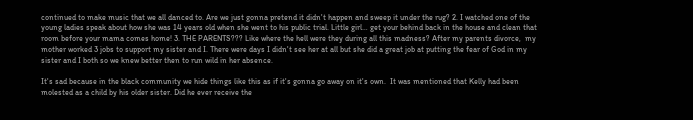continued to make music that we all danced to. Are we just gonna pretend it didn't happen and sweep it under the rug? 2. I watched one of the young ladies speak about how she was 14 years old when she went to his public trial. Little girl… get your behind back in the house and clean that room before your mama comes home! 3. THE PARENTS??? Like where the hell were they during all this madness? After my parents divorce,  my mother worked 3 jobs to support my sister and I. There were days I didn't see her at all but she did a great job at putting the fear of God in my sister and I both so we knew better then to run wild in her absence.

It's sad because in the black community we hide things like this as if it's gonna go away on it's own.  It was mentioned that Kelly had been molested as a child by his older sister. Did he ever receive the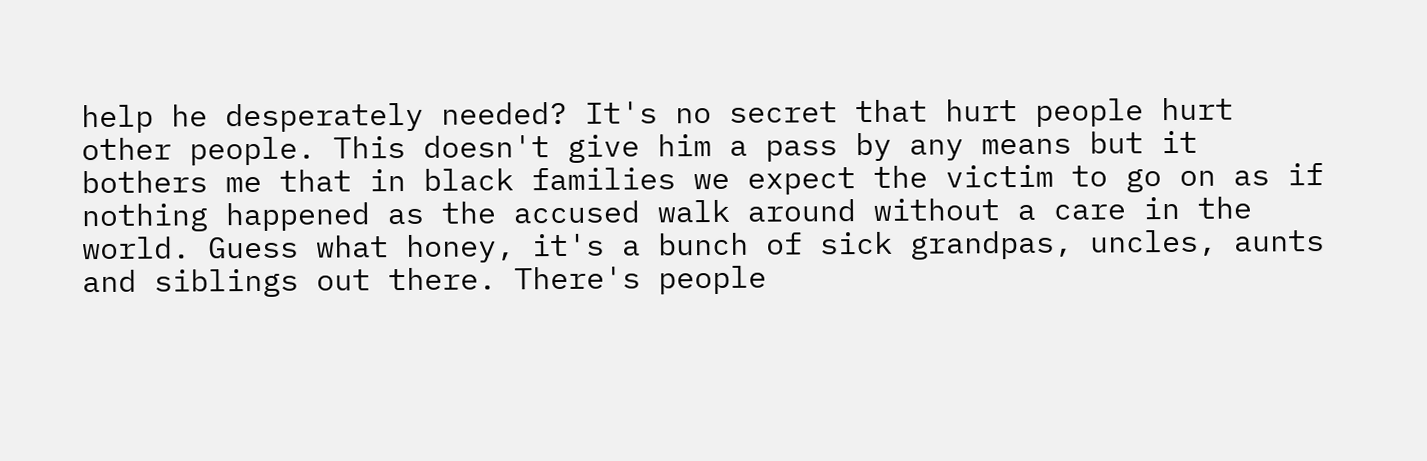help he desperately needed? It's no secret that hurt people hurt other people. This doesn't give him a pass by any means but it bothers me that in black families we expect the victim to go on as if nothing happened as the accused walk around without a care in the world. Guess what honey, it's a bunch of sick grandpas, uncles, aunts and siblings out there. There's people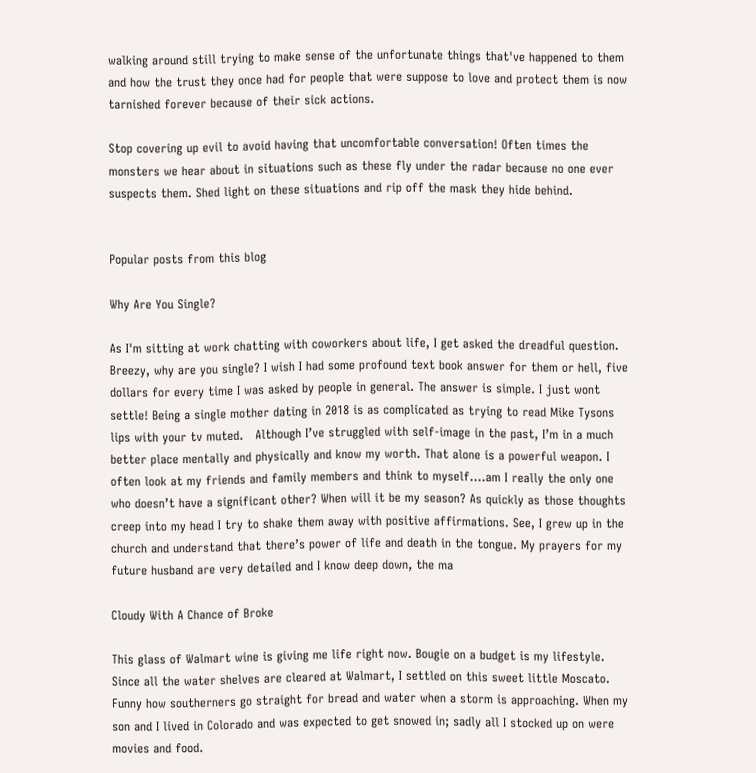walking around still trying to make sense of the unfortunate things that've happened to them and how the trust they once had for people that were suppose to love and protect them is now tarnished forever because of their sick actions.

Stop covering up evil to avoid having that uncomfortable conversation! Often times the monsters we hear about in situations such as these fly under the radar because no one ever suspects them. Shed light on these situations and rip off the mask they hide behind.


Popular posts from this blog

Why Are You Single?

As I'm sitting at work chatting with coworkers about life, I get asked the dreadful question. Breezy, why are you single? I wish I had some profound text book answer for them or hell, five dollars for every time I was asked by people in general. The answer is simple. I just wont settle! Being a single mother dating in 2018 is as complicated as trying to read Mike Tysons lips with your tv muted.   Although I’ve struggled with self-image in the past, I’m in a much better place mentally and physically and know my worth. That alone is a powerful weapon. I often look at my friends and family members and think to myself….am I really the only one who doesn’t have a significant other? When will it be my season? As quickly as those thoughts creep into my head I try to shake them away with positive affirmations. See, I grew up in the church and understand that there’s power of life and death in the tongue. My prayers for my future husband are very detailed and I know deep down, the ma

Cloudy With A Chance of Broke

This glass of Walmart wine is giving me life right now. Bougie on a budget is my lifestyle. Since all the water shelves are cleared at Walmart, I settled on this sweet little Moscato. Funny how southerners go straight for bread and water when a storm is approaching. When my son and I lived in Colorado and was expected to get snowed in; sadly all I stocked up on were movies and food.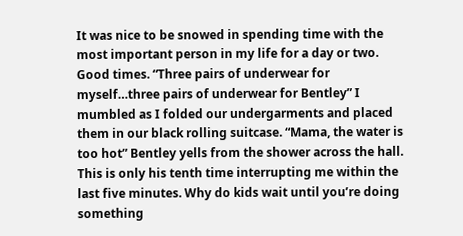It was nice to be snowed in spending time with the most important person in my life for a day or two. Good times. “Three pairs of underwear for myself…three pairs of underwear for Bentley” I mumbled as I folded our undergarments and placed them in our black rolling suitcase. “Mama, the water is too hot” Bentley yells from the shower across the hall. This is only his tenth time interrupting me within the last five minutes. Why do kids wait until you’re doing something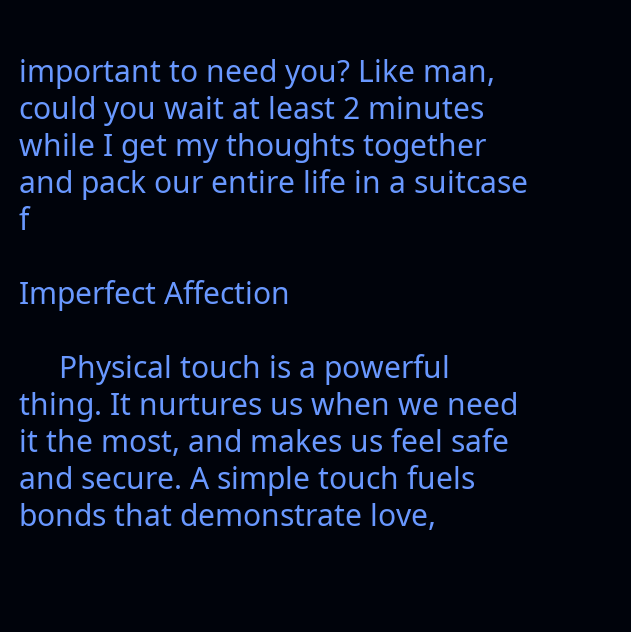important to need you? Like man, could you wait at least 2 minutes while I get my thoughts together and pack our entire life in a suitcase f

Imperfect Affection

     Physical touch is a powerful thing. It nurtures us when we need it the most, and makes us feel safe and secure. A simple touch fuels bonds that demonstrate love,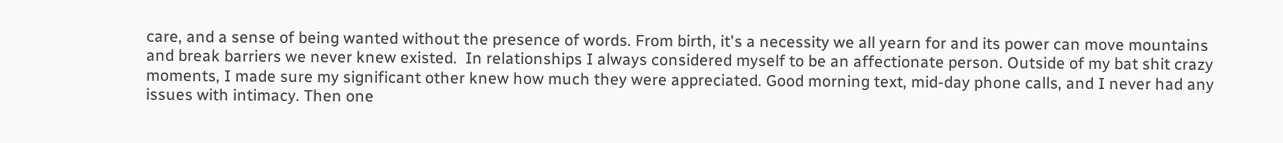care, and a sense of being wanted without the presence of words. From birth, it's a necessity we all yearn for and its power can move mountains and break barriers we never knew existed.  In relationships I always considered myself to be an affectionate person. Outside of my bat shit crazy moments, I made sure my significant other knew how much they were appreciated. Good morning text, mid-day phone calls, and I never had any issues with intimacy. Then one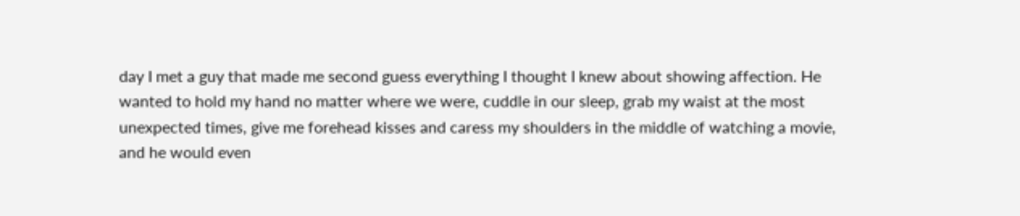day I met a guy that made me second guess everything I thought I knew about showing affection. He wanted to hold my hand no matter where we were, cuddle in our sleep, grab my waist at the most unexpected times, give me forehead kisses and caress my shoulders in the middle of watching a movie, and he would even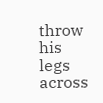throw his legs across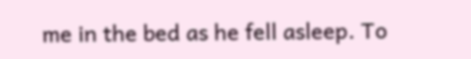me in the bed as he fell asleep. To